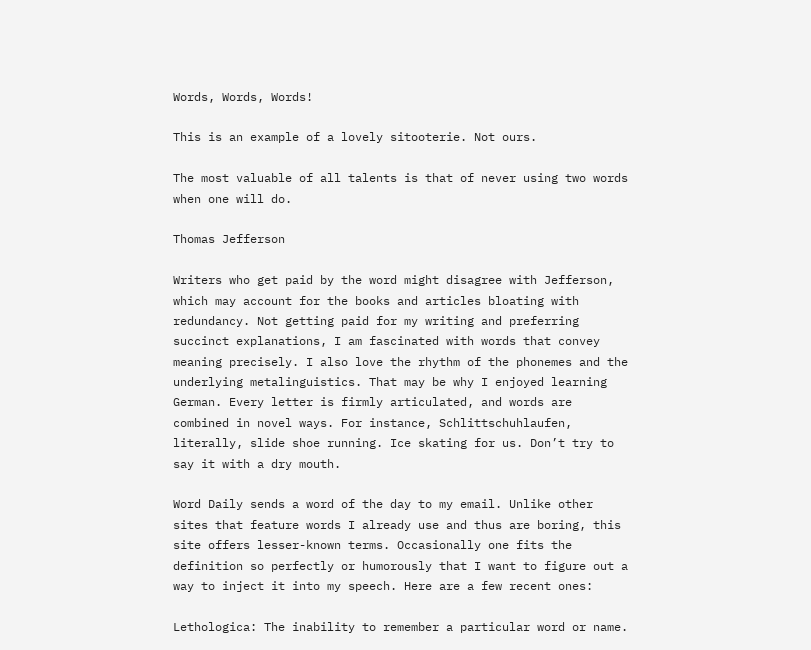Words, Words, Words!

This is an example of a lovely sitooterie. Not ours.

The most valuable of all talents is that of never using two words when one will do.

Thomas Jefferson

Writers who get paid by the word might disagree with Jefferson, which may account for the books and articles bloating with redundancy. Not getting paid for my writing and preferring succinct explanations, I am fascinated with words that convey meaning precisely. I also love the rhythm of the phonemes and the underlying metalinguistics. That may be why I enjoyed learning German. Every letter is firmly articulated, and words are combined in novel ways. For instance, Schlittschuhlaufen, literally, slide shoe running. Ice skating for us. Don’t try to say it with a dry mouth.

Word Daily sends a word of the day to my email. Unlike other sites that feature words I already use and thus are boring, this site offers lesser-known terms. Occasionally one fits the definition so perfectly or humorously that I want to figure out a way to inject it into my speech. Here are a few recent ones:

Lethologica: The inability to remember a particular word or name.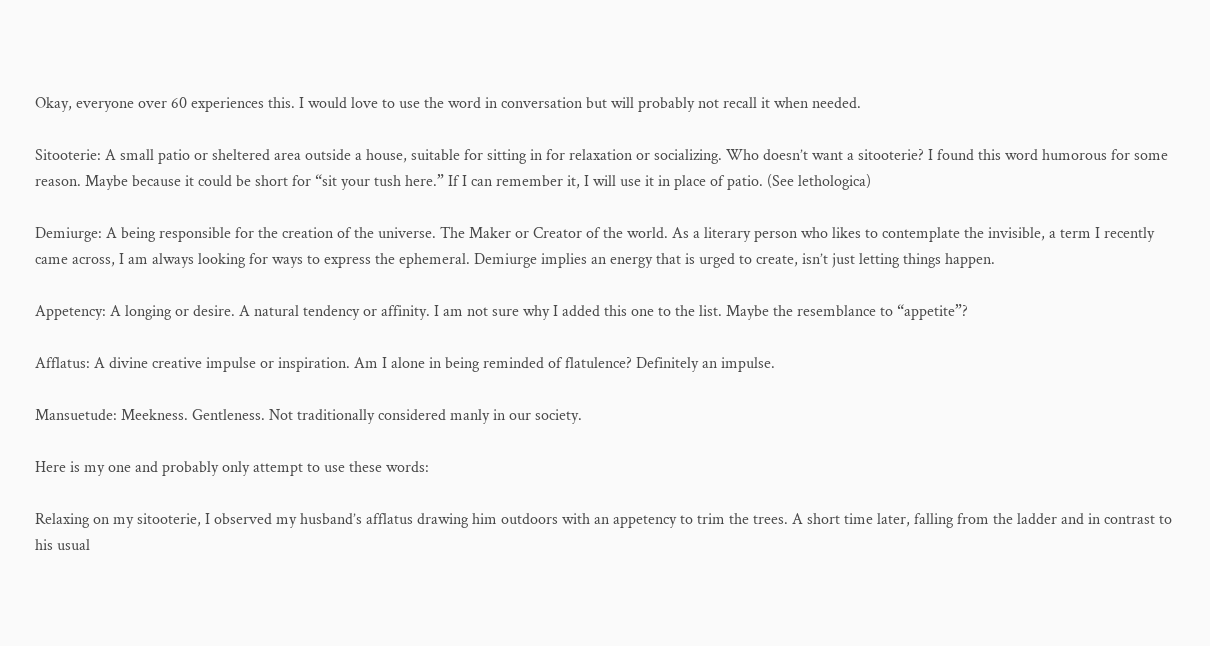Okay, everyone over 60 experiences this. I would love to use the word in conversation but will probably not recall it when needed.

Sitooterie: A small patio or sheltered area outside a house, suitable for sitting in for relaxation or socializing. Who doesn’t want a sitooterie? I found this word humorous for some reason. Maybe because it could be short for “sit your tush here.” If I can remember it, I will use it in place of patio. (See lethologica)

Demiurge: A being responsible for the creation of the universe. The Maker or Creator of the world. As a literary person who likes to contemplate the invisible, a term I recently came across, I am always looking for ways to express the ephemeral. Demiurge implies an energy that is urged to create, isn’t just letting things happen.

Appetency: A longing or desire. A natural tendency or affinity. I am not sure why I added this one to the list. Maybe the resemblance to “appetite”?

Afflatus: A divine creative impulse or inspiration. Am I alone in being reminded of flatulence? Definitely an impulse.

Mansuetude: Meekness. Gentleness. Not traditionally considered manly in our society.

Here is my one and probably only attempt to use these words:

Relaxing on my sitooterie, I observed my husband’s afflatus drawing him outdoors with an appetency to trim the trees. A short time later, falling from the ladder and in contrast to his usual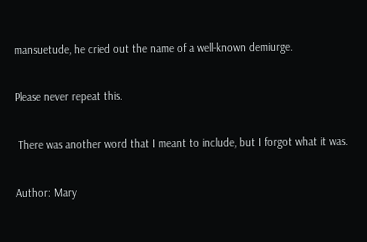mansuetude, he cried out the name of a well-known demiurge.

Please never repeat this.

 There was another word that I meant to include, but I forgot what it was.

Author: Mary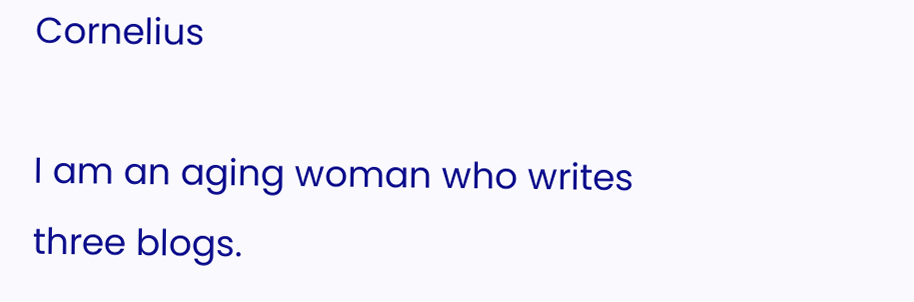Cornelius

I am an aging woman who writes three blogs.